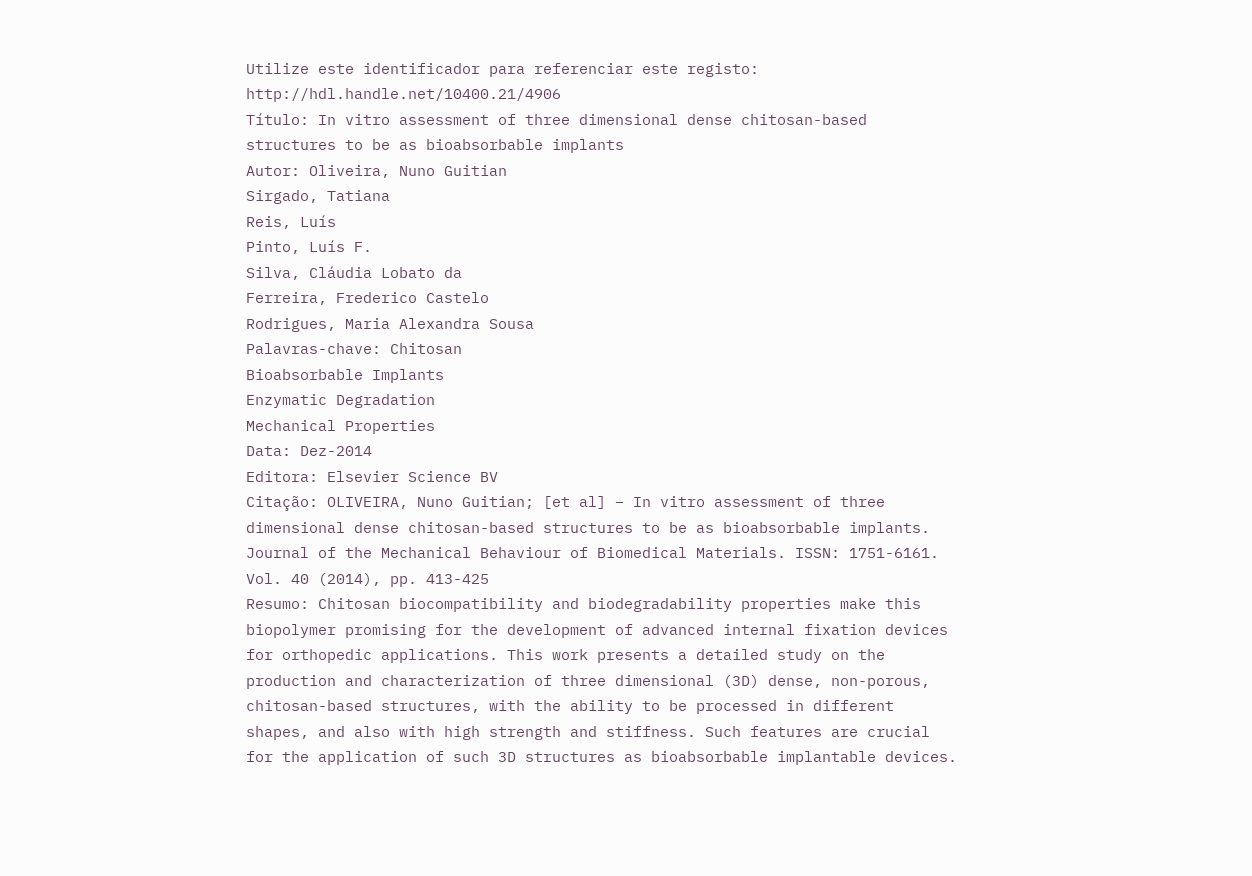Utilize este identificador para referenciar este registo: http://hdl.handle.net/10400.21/4906
Título: In vitro assessment of three dimensional dense chitosan-based structures to be as bioabsorbable implants
Autor: Oliveira, Nuno Guitian
Sirgado, Tatiana
Reis, Luís
Pinto, Luís F.
Silva, Cláudia Lobato da
Ferreira, Frederico Castelo
Rodrigues, Maria Alexandra Sousa
Palavras-chave: Chitosan
Bioabsorbable Implants
Enzymatic Degradation
Mechanical Properties
Data: Dez-2014
Editora: Elsevier Science BV
Citação: OLIVEIRA, Nuno Guitian; [et al] – In vitro assessment of three dimensional dense chitosan-based structures to be as bioabsorbable implants. Journal of the Mechanical Behaviour of Biomedical Materials. ISSN: 1751-6161. Vol. 40 (2014), pp. 413-425
Resumo: Chitosan biocompatibility and biodegradability properties make this biopolymer promising for the development of advanced internal fixation devices for orthopedic applications. This work presents a detailed study on the production and characterization of three dimensional (3D) dense, non-porous, chitosan-based structures, with the ability to be processed in different shapes, and also with high strength and stiffness. Such features are crucial for the application of such 3D structures as bioabsorbable implantable devices.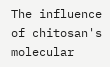The influence of chitosan's molecular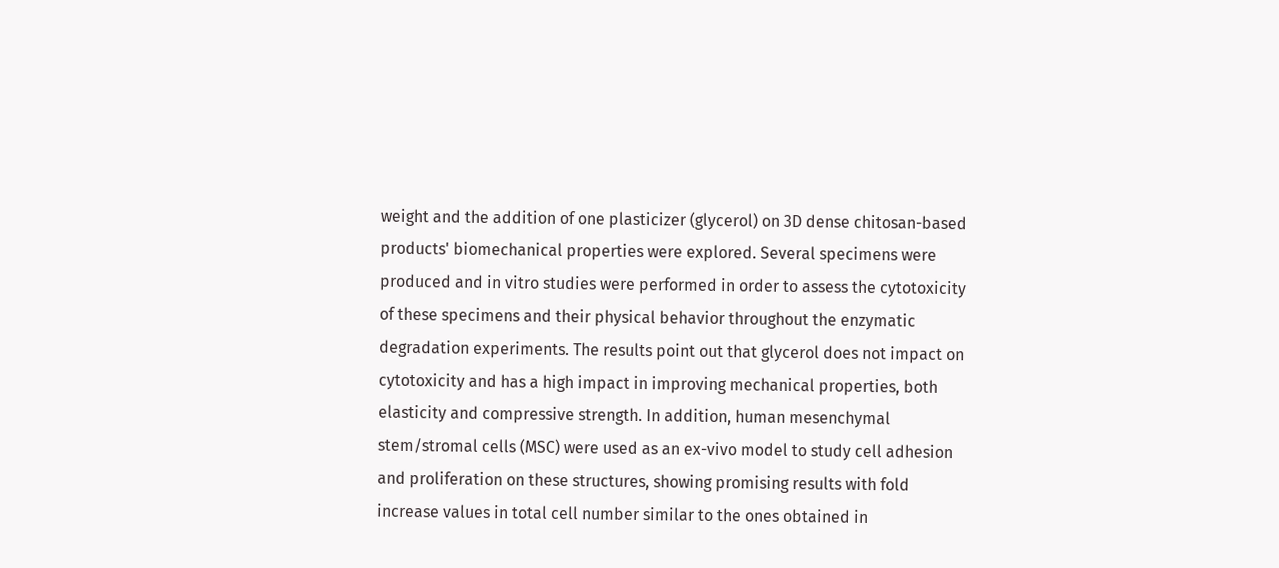weight and the addition of one plasticizer (glycerol) on 3D dense chitosan-based products' biomechanical properties were explored. Several specimens were produced and in vitro studies were performed in order to assess the cytotoxicity of these specimens and their physical behavior throughout the enzymatic degradation experiments. The results point out that glycerol does not impact on cytotoxicity and has a high impact in improving mechanical properties, both elasticity and compressive strength. In addition, human mesenchymal stem/stromal cells (MSC) were used as an ex-vivo model to study cell adhesion and proliferation on these structures, showing promising results with fold increase values in total cell number similar to the ones obtained in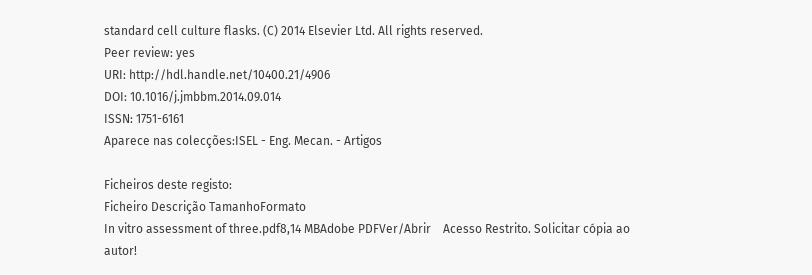standard cell culture flasks. (C) 2014 Elsevier Ltd. All rights reserved.
Peer review: yes
URI: http://hdl.handle.net/10400.21/4906
DOI: 10.1016/j.jmbbm.2014.09.014
ISSN: 1751-6161
Aparece nas colecções:ISEL - Eng. Mecan. - Artigos

Ficheiros deste registo:
Ficheiro Descrição TamanhoFormato
In vitro assessment of three.pdf8,14 MBAdobe PDFVer/Abrir    Acesso Restrito. Solicitar cópia ao autor!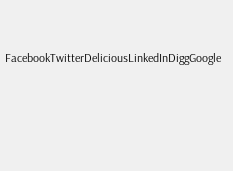FacebookTwitterDeliciousLinkedInDiggGoogle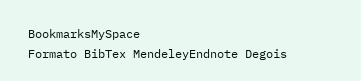BookmarksMySpace
Formato BibTex MendeleyEndnote Degois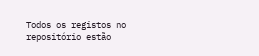Todos os registos no repositório estão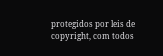protegidos por leis de copyright, com todos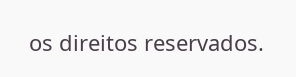os direitos reservados.